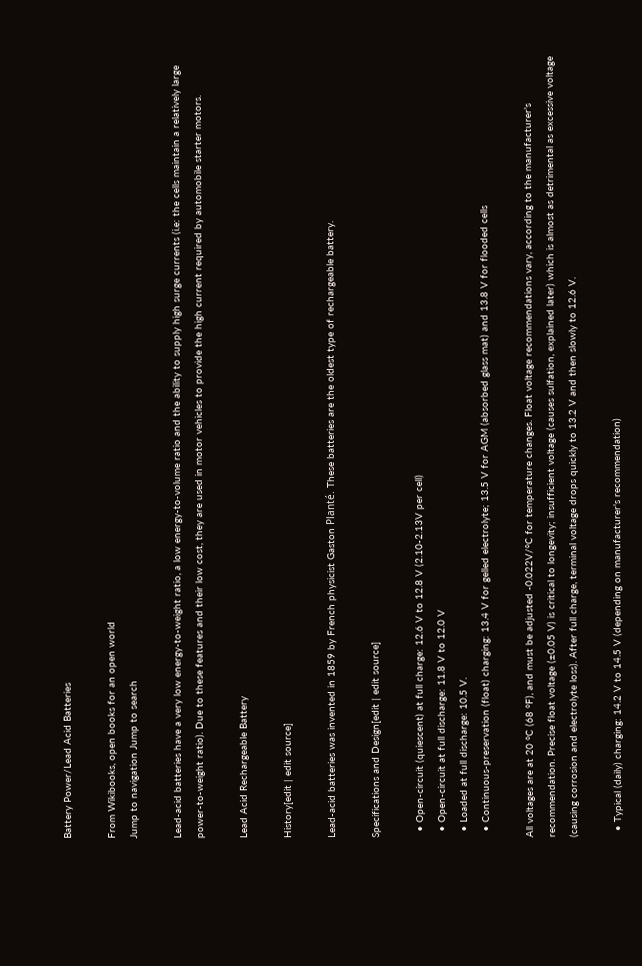Battery Power/Lead Acid Batteries

From Wikibooks, open books for an open world
Jump to navigation Jump to search

Lead-acid batteries have a very low energy-to-weight ratio, a low energy-to-volume ratio and the ability to supply high surge currents (i.e: the cells maintain a relatively large power-to-weight ratio). Due to these features and their low cost, they are used in motor vehicles to provide the high current required by automobile starter motors.

Lead Acid Rechargeable Battery

History[edit | edit source]

Lead-acid batteries was invented in 1859 by French physicist Gaston Planté. These batteries are the oldest type of rechargeable battery.

Specifications and Design[edit | edit source]

  • Open-circuit (quiescent) at full charge: 12.6 V to 12.8 V (2.10-2.13V per cell)
  • Open-circuit at full discharge: 11.8 V to 12.0 V
  • Loaded at full discharge: 10.5 V.
  • Continuous-preservation (float) charging: 13.4 V for gelled electrolyte; 13.5 V for AGM (absorbed glass mat) and 13.8 V for flooded cells

All voltages are at 20 °C (68 °F), and must be adjusted -0.022V/°C for temperature changes. Float voltage recommendations vary, according to the manufacturer's recommendation. Precise float voltage (±0.05 V) is critical to longevity; insufficient voltage (causes sulfation, explained later) which is almost as detrimental as excessive voltage (causing corrosion and electrolyte loss). After full charge, terminal voltage drops quickly to 13.2 V and then slowly to 12.6 V.

  • Typical (daily) charging: 14.2 V to 14.5 V (depending on manufacturer's recommendation)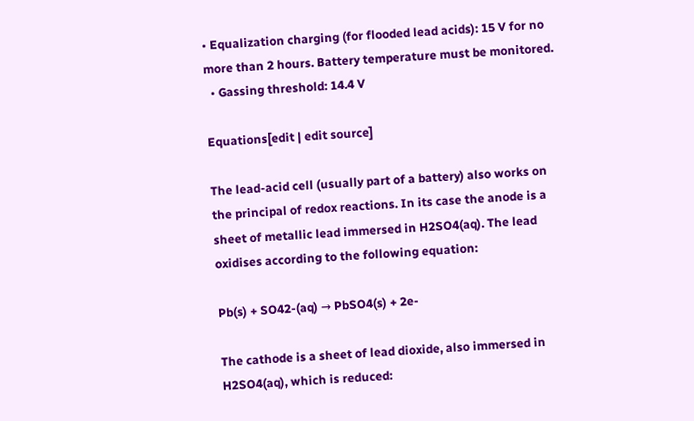• Equalization charging (for flooded lead acids): 15 V for no more than 2 hours. Battery temperature must be monitored.
  • Gassing threshold: 14.4 V

Equations[edit | edit source]

The lead-acid cell (usually part of a battery) also works on the principal of redox reactions. In its case the anode is a sheet of metallic lead immersed in H2SO4(aq). The lead oxidises according to the following equation:

Pb(s) + SO42-(aq) → PbSO4(s) + 2e-

The cathode is a sheet of lead dioxide, also immersed in H2SO4(aq), which is reduced: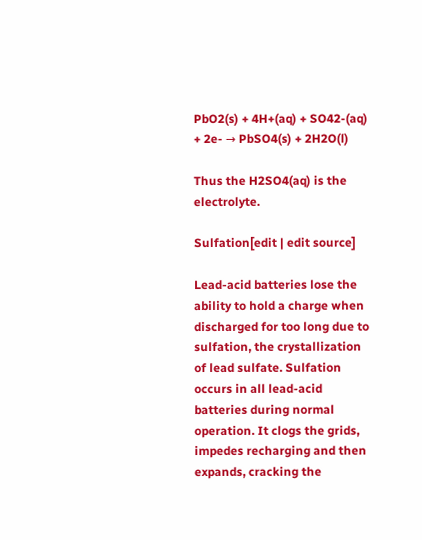PbO2(s) + 4H+(aq) + SO42-(aq) + 2e- → PbSO4(s) + 2H2O(l)

Thus the H2SO4(aq) is the electrolyte.

Sulfation[edit | edit source]

Lead-acid batteries lose the ability to hold a charge when discharged for too long due to sulfation, the crystallization of lead sulfate. Sulfation occurs in all lead-acid batteries during normal operation. It clogs the grids, impedes recharging and then expands, cracking the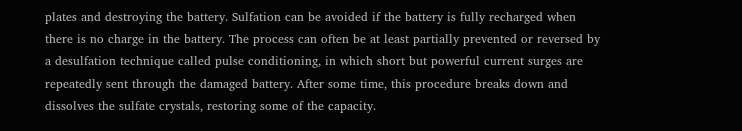plates and destroying the battery. Sulfation can be avoided if the battery is fully recharged when there is no charge in the battery. The process can often be at least partially prevented or reversed by a desulfation technique called pulse conditioning, in which short but powerful current surges are repeatedly sent through the damaged battery. After some time, this procedure breaks down and dissolves the sulfate crystals, restoring some of the capacity.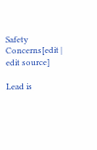Safety Concerns[edit | edit source]

Lead is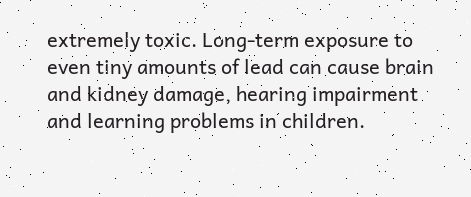extremely toxic. Long-term exposure to even tiny amounts of lead can cause brain and kidney damage, hearing impairment and learning problems in children.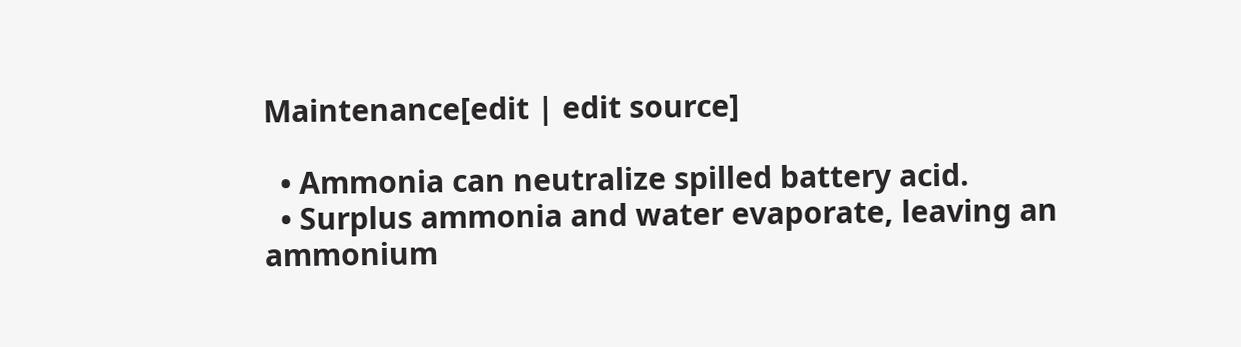Maintenance[edit | edit source]

  • Ammonia can neutralize spilled battery acid.
  • Surplus ammonia and water evaporate, leaving an ammonium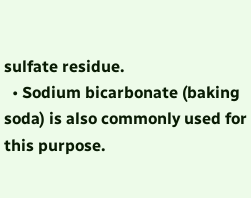sulfate residue.
  • Sodium bicarbonate (baking soda) is also commonly used for this purpose.